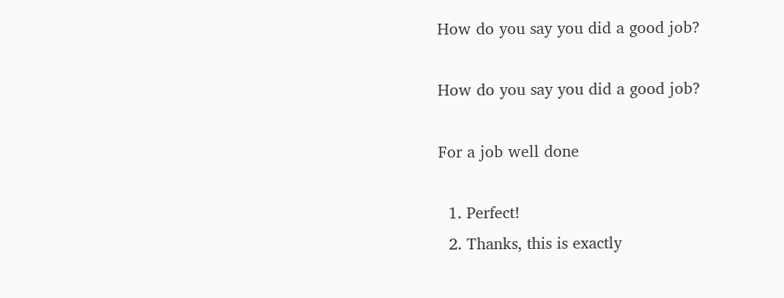How do you say you did a good job?

How do you say you did a good job?

For a job well done

  1. Perfect!
  2. Thanks, this is exactly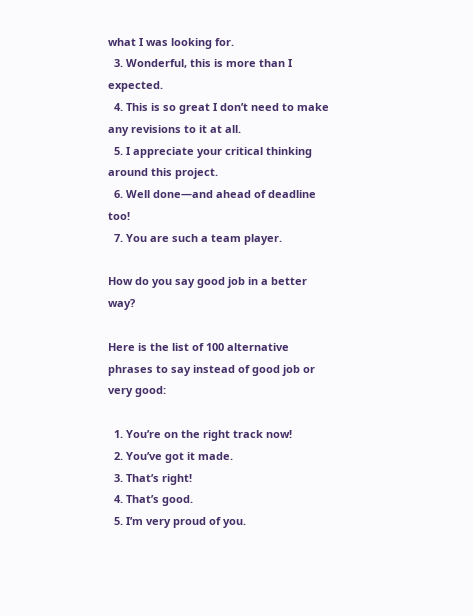what I was looking for.
  3. Wonderful, this is more than I expected.
  4. This is so great I don’t need to make any revisions to it at all.
  5. I appreciate your critical thinking around this project.
  6. Well done—and ahead of deadline too!
  7. You are such a team player.

How do you say good job in a better way?

Here is the list of 100 alternative phrases to say instead of good job or very good:

  1. You’re on the right track now!
  2. You’ve got it made.
  3. That’s right!
  4. That’s good.
  5. I’m very proud of you.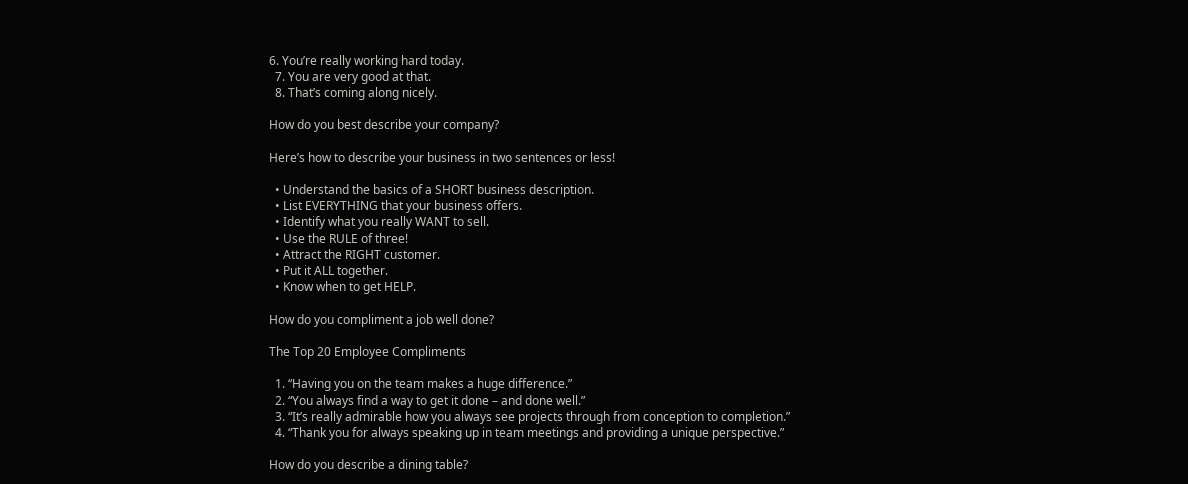6. You’re really working hard today.
  7. You are very good at that.
  8. That’s coming along nicely.

How do you best describe your company?

Here’s how to describe your business in two sentences or less!

  • Understand the basics of a SHORT business description.
  • List EVERYTHING that your business offers.
  • Identify what you really WANT to sell.
  • Use the RULE of three!
  • Attract the RIGHT customer.
  • Put it ALL together.
  • Know when to get HELP.

How do you compliment a job well done?

The Top 20 Employee Compliments

  1. “Having you on the team makes a huge difference.”
  2. “You always find a way to get it done – and done well.”
  3. “It’s really admirable how you always see projects through from conception to completion.”
  4. “Thank you for always speaking up in team meetings and providing a unique perspective.”

How do you describe a dining table?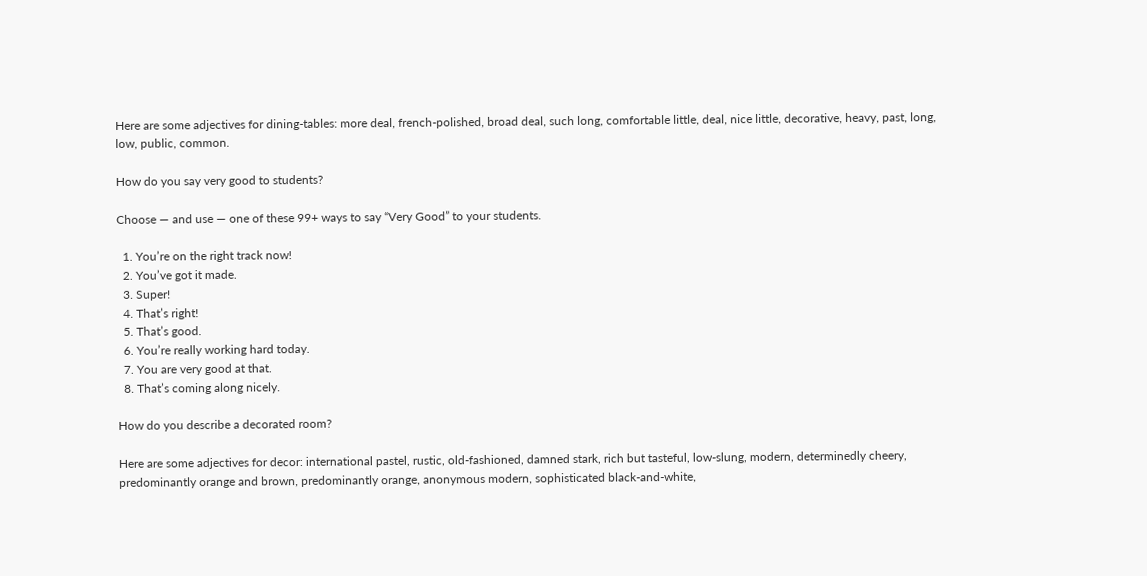Here are some adjectives for dining-tables: more deal, french-polished, broad deal, such long, comfortable little, deal, nice little, decorative, heavy, past, long, low, public, common.

How do you say very good to students?

Choose — and use — one of these 99+ ways to say “Very Good” to your students.

  1. You’re on the right track now!
  2. You’ve got it made.
  3. Super!
  4. That’s right!
  5. That’s good.
  6. You’re really working hard today.
  7. You are very good at that.
  8. That’s coming along nicely.

How do you describe a decorated room?

Here are some adjectives for decor: international pastel, rustic, old-fashioned, damned stark, rich but tasteful, low-slung, modern, determinedly cheery, predominantly orange and brown, predominantly orange, anonymous modern, sophisticated black-and-white,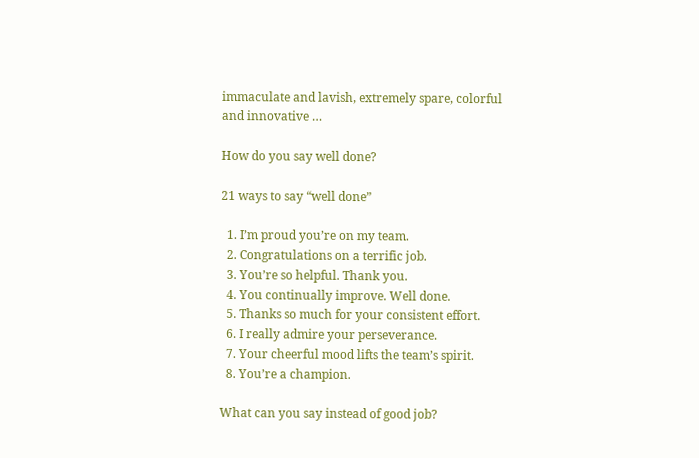immaculate and lavish, extremely spare, colorful and innovative …

How do you say well done?

21 ways to say “well done”

  1. I’m proud you’re on my team.
  2. Congratulations on a terrific job.
  3. You’re so helpful. Thank you.
  4. You continually improve. Well done.
  5. Thanks so much for your consistent effort.
  6. I really admire your perseverance.
  7. Your cheerful mood lifts the team’s spirit.
  8. You’re a champion.

What can you say instead of good job?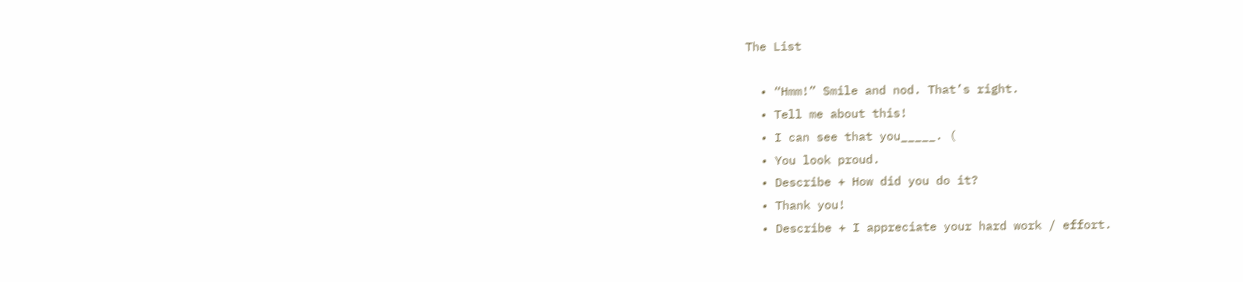The List

  • “Hmm!” Smile and nod. That’s right.
  • Tell me about this!
  • I can see that you_____. (
  • You look proud.
  • Describe + How did you do it?
  • Thank you!
  • Describe + I appreciate your hard work / effort.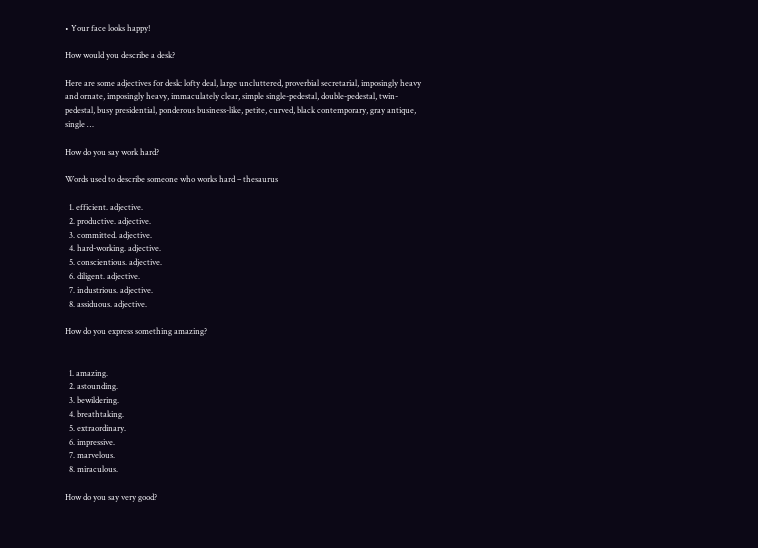• Your face looks happy!

How would you describe a desk?

Here are some adjectives for desk: lofty deal, large uncluttered, proverbial secretarial, imposingly heavy and ornate, imposingly heavy, immaculately clear, simple single-pedestal, double-pedestal, twin-pedestal, busy presidential, ponderous business-like, petite, curved, black contemporary, gray antique, single …

How do you say work hard?

Words used to describe someone who works hard – thesaurus

  1. efficient. adjective.
  2. productive. adjective.
  3. committed. adjective.
  4. hard-working. adjective.
  5. conscientious. adjective.
  6. diligent. adjective.
  7. industrious. adjective.
  8. assiduous. adjective.

How do you express something amazing?


  1. amazing.
  2. astounding.
  3. bewildering.
  4. breathtaking.
  5. extraordinary.
  6. impressive.
  7. marvelous.
  8. miraculous.

How do you say very good?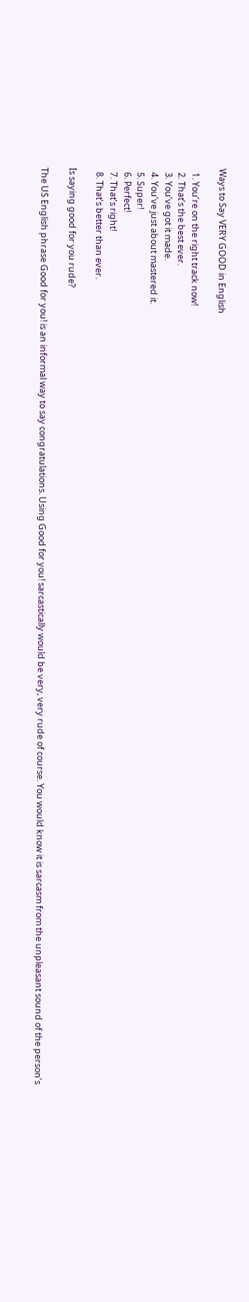Ways to Say VERY GOOD in English

  1. You’re on the right track now!
  2. That’s the best ever.
  3. You’ve got it made.
  4. You’ve just about mastered it.
  5. Super!
  6. Perfect!
  7. That’s right!
  8. That’s better than ever.

Is saying good for you rude?

The US English phrase Good for you! is an informal way to say congratulations. Using Good for you! sarcastically would be very, very rude of course. You would know it is sarcasm from the unpleasant sound of the person’s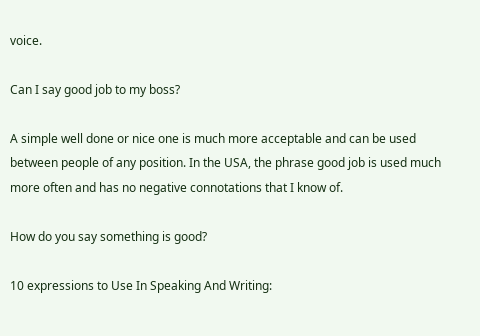voice.

Can I say good job to my boss?

A simple well done or nice one is much more acceptable and can be used between people of any position. In the USA, the phrase good job is used much more often and has no negative connotations that I know of.

How do you say something is good?

10 expressions to Use In Speaking And Writing: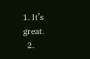1. It’s great.
  2.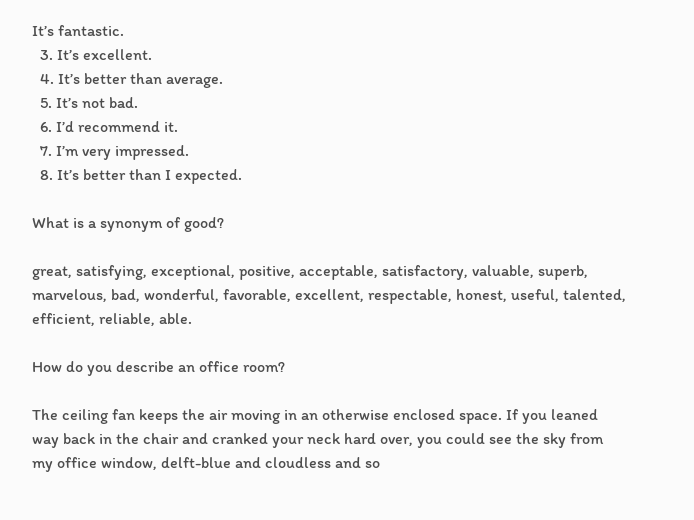It’s fantastic.
  3. It’s excellent.
  4. It’s better than average.
  5. It’s not bad.
  6. I’d recommend it.
  7. I’m very impressed.
  8. It’s better than I expected.

What is a synonym of good?

great, satisfying, exceptional, positive, acceptable, satisfactory, valuable, superb, marvelous, bad, wonderful, favorable, excellent, respectable, honest, useful, talented, efficient, reliable, able.

How do you describe an office room?

The ceiling fan keeps the air moving in an otherwise enclosed space. If you leaned way back in the chair and cranked your neck hard over, you could see the sky from my office window, delft-blue and cloudless and so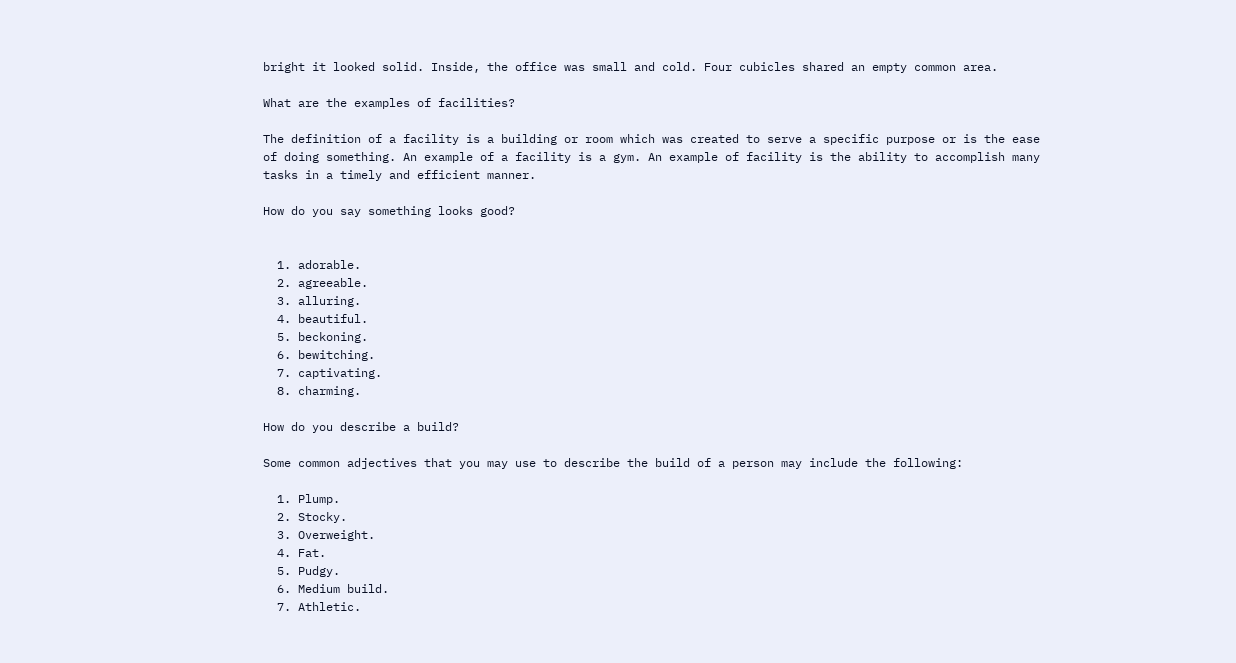bright it looked solid. Inside, the office was small and cold. Four cubicles shared an empty common area.

What are the examples of facilities?

The definition of a facility is a building or room which was created to serve a specific purpose or is the ease of doing something. An example of a facility is a gym. An example of facility is the ability to accomplish many tasks in a timely and efficient manner.

How do you say something looks good?


  1. adorable.
  2. agreeable.
  3. alluring.
  4. beautiful.
  5. beckoning.
  6. bewitching.
  7. captivating.
  8. charming.

How do you describe a build?

Some common adjectives that you may use to describe the build of a person may include the following:

  1. Plump.
  2. Stocky.
  3. Overweight.
  4. Fat.
  5. Pudgy.
  6. Medium build.
  7. Athletic.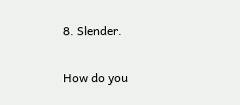8. Slender.

How do you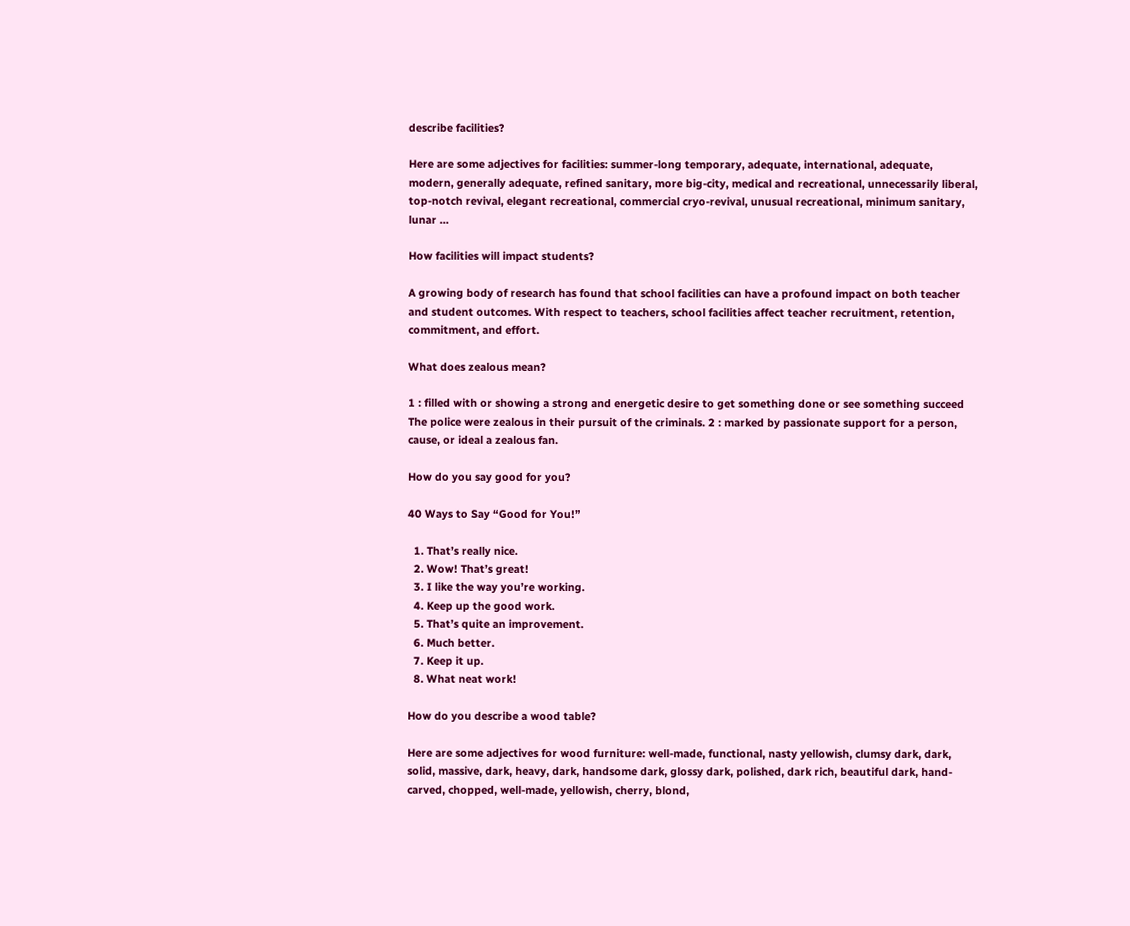describe facilities?

Here are some adjectives for facilities: summer-long temporary, adequate, international, adequate, modern, generally adequate, refined sanitary, more big-city, medical and recreational, unnecessarily liberal, top-notch revival, elegant recreational, commercial cryo-revival, unusual recreational, minimum sanitary, lunar …

How facilities will impact students?

A growing body of research has found that school facilities can have a profound impact on both teacher and student outcomes. With respect to teachers, school facilities affect teacher recruitment, retention, commitment, and effort.

What does zealous mean?

1 : filled with or showing a strong and energetic desire to get something done or see something succeed The police were zealous in their pursuit of the criminals. 2 : marked by passionate support for a person, cause, or ideal a zealous fan.

How do you say good for you?

40 Ways to Say “Good for You!”

  1. That’s really nice.
  2. Wow! That’s great!
  3. I like the way you’re working.
  4. Keep up the good work.
  5. That’s quite an improvement.
  6. Much better.
  7. Keep it up.
  8. What neat work!

How do you describe a wood table?

Here are some adjectives for wood furniture: well-made, functional, nasty yellowish, clumsy dark, dark, solid, massive, dark, heavy, dark, handsome dark, glossy dark, polished, dark rich, beautiful dark, hand-carved, chopped, well-made, yellowish, cherry, blond,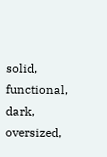solid, functional, dark, oversized,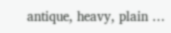antique, heavy, plain …